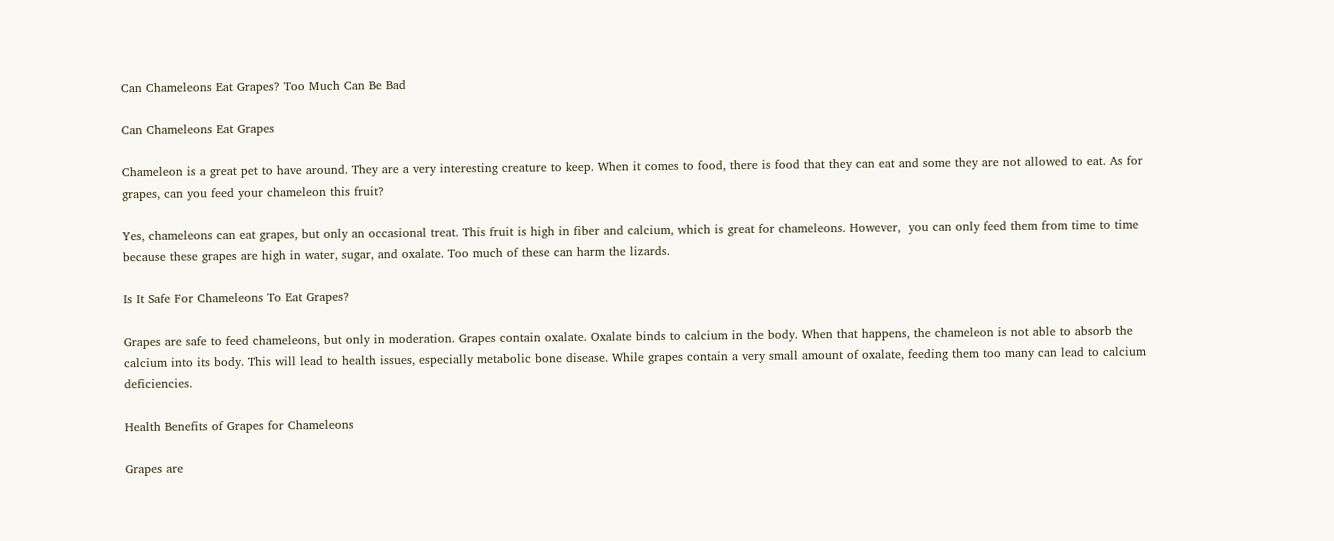Can Chameleons Eat Grapes? Too Much Can Be Bad

Can Chameleons Eat Grapes

Chameleon is a great pet to have around. They are a very interesting creature to keep. When it comes to food, there is food that they can eat and some they are not allowed to eat. As for grapes, can you feed your chameleon this fruit?

Yes, chameleons can eat grapes, but only an occasional treat. This fruit is high in fiber and calcium, which is great for chameleons. However,  you can only feed them from time to time because these grapes are high in water, sugar, and oxalate. Too much of these can harm the lizards.

Is It Safe For Chameleons To Eat Grapes?

Grapes are safe to feed chameleons, but only in moderation. Grapes contain oxalate. Oxalate binds to calcium in the body. When that happens, the chameleon is not able to absorb the calcium into its body. This will lead to health issues, especially metabolic bone disease. While grapes contain a very small amount of oxalate, feeding them too many can lead to calcium deficiencies.

Health Benefits of Grapes for Chameleons

Grapes are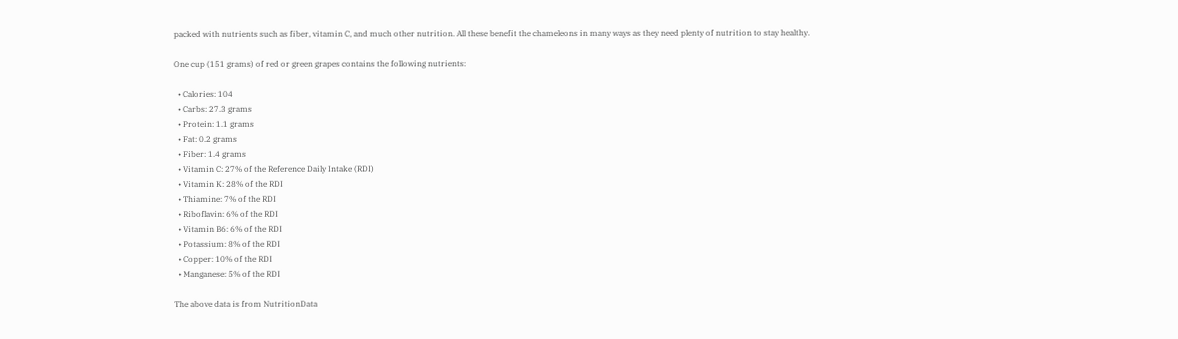packed with nutrients such as fiber, vitamin C, and much other nutrition. All these benefit the chameleons in many ways as they need plenty of nutrition to stay healthy.

One cup (151 grams) of red or green grapes contains the following nutrients:

  • Calories: 104
  • Carbs: 27.3 grams
  • Protein: 1.1 grams
  • Fat: 0.2 grams
  • Fiber: 1.4 grams
  • Vitamin C: 27% of the Reference Daily Intake (RDI)
  • Vitamin K: 28% of the RDI
  • Thiamine: 7% of the RDI
  • Riboflavin: 6% of the RDI
  • Vitamin B6: 6% of the RDI
  • Potassium: 8% of the RDI
  • Copper: 10% of the RDI
  • Manganese: 5% of the RDI

The above data is from NutritionData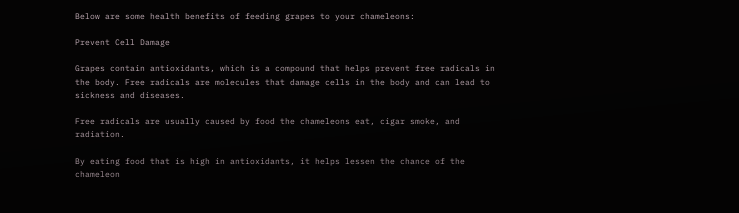Below are some health benefits of feeding grapes to your chameleons:

Prevent Cell Damage

Grapes contain antioxidants, which is a compound that helps prevent free radicals in the body. Free radicals are molecules that damage cells in the body and can lead to sickness and diseases.

Free radicals are usually caused by food the chameleons eat, cigar smoke, and radiation.

By eating food that is high in antioxidants, it helps lessen the chance of the chameleon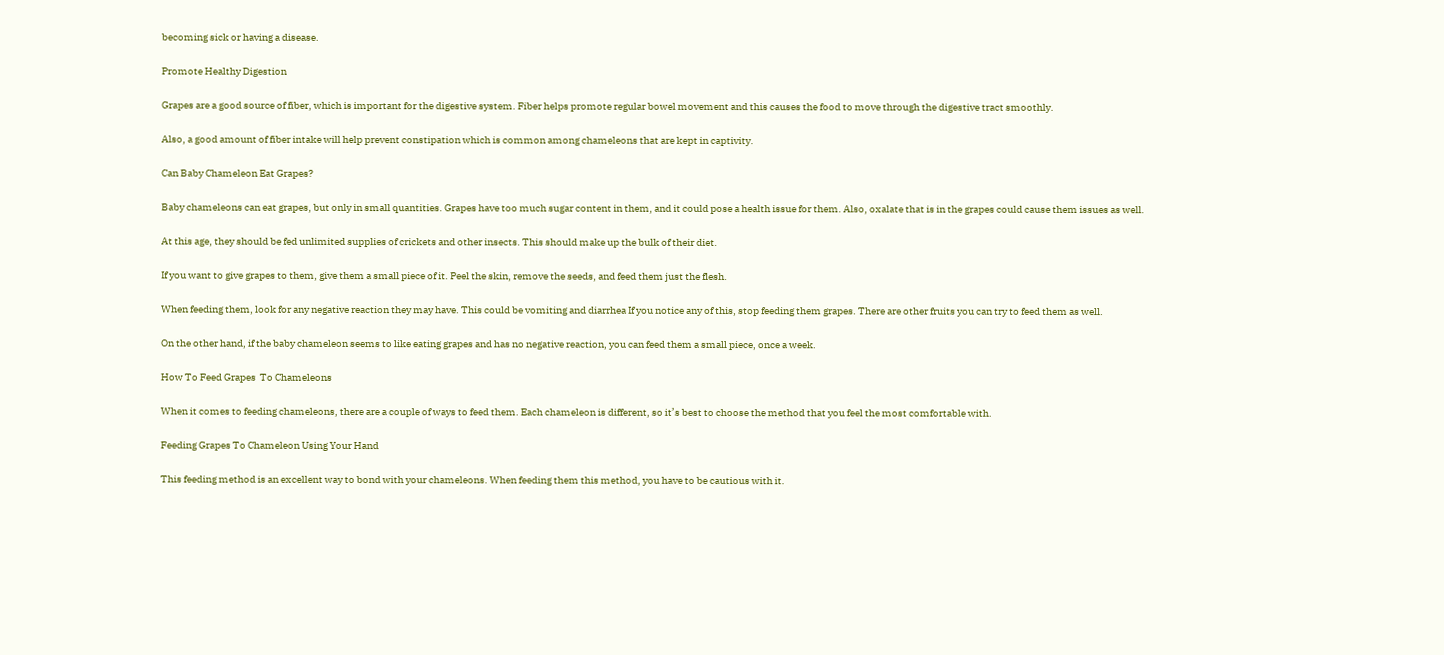becoming sick or having a disease.

Promote Healthy Digestion

Grapes are a good source of fiber, which is important for the digestive system. Fiber helps promote regular bowel movement and this causes the food to move through the digestive tract smoothly.

Also, a good amount of fiber intake will help prevent constipation which is common among chameleons that are kept in captivity.

Can Baby Chameleon Eat Grapes?

Baby chameleons can eat grapes, but only in small quantities. Grapes have too much sugar content in them, and it could pose a health issue for them. Also, oxalate that is in the grapes could cause them issues as well.

At this age, they should be fed unlimited supplies of crickets and other insects. This should make up the bulk of their diet.

If you want to give grapes to them, give them a small piece of it. Peel the skin, remove the seeds, and feed them just the flesh.

When feeding them, look for any negative reaction they may have. This could be vomiting and diarrhea If you notice any of this, stop feeding them grapes. There are other fruits you can try to feed them as well.

On the other hand, if the baby chameleon seems to like eating grapes and has no negative reaction, you can feed them a small piece, once a week.

How To Feed Grapes  To Chameleons

When it comes to feeding chameleons, there are a couple of ways to feed them. Each chameleon is different, so it’s best to choose the method that you feel the most comfortable with.

Feeding Grapes To Chameleon Using Your Hand

This feeding method is an excellent way to bond with your chameleons. When feeding them this method, you have to be cautious with it.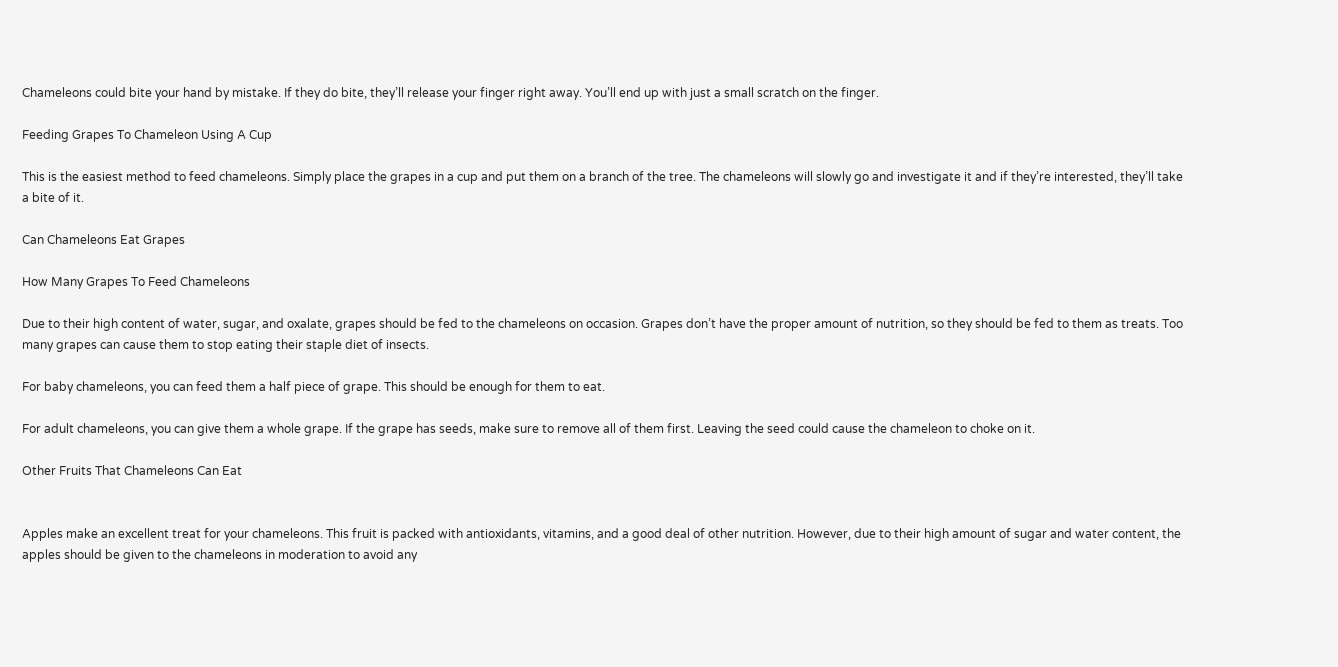Chameleons could bite your hand by mistake. If they do bite, they’ll release your finger right away. You’ll end up with just a small scratch on the finger.

Feeding Grapes To Chameleon Using A Cup

This is the easiest method to feed chameleons. Simply place the grapes in a cup and put them on a branch of the tree. The chameleons will slowly go and investigate it and if they’re interested, they’ll take a bite of it.

Can Chameleons Eat Grapes

How Many Grapes To Feed Chameleons

Due to their high content of water, sugar, and oxalate, grapes should be fed to the chameleons on occasion. Grapes don’t have the proper amount of nutrition, so they should be fed to them as treats. Too many grapes can cause them to stop eating their staple diet of insects.

For baby chameleons, you can feed them a half piece of grape. This should be enough for them to eat.

For adult chameleons, you can give them a whole grape. If the grape has seeds, make sure to remove all of them first. Leaving the seed could cause the chameleon to choke on it.

Other Fruits That Chameleons Can Eat


Apples make an excellent treat for your chameleons. This fruit is packed with antioxidants, vitamins, and a good deal of other nutrition. However, due to their high amount of sugar and water content, the apples should be given to the chameleons in moderation to avoid any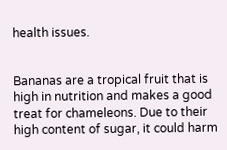health issues.


Bananas are a tropical fruit that is high in nutrition and makes a good treat for chameleons. Due to their high content of sugar, it could harm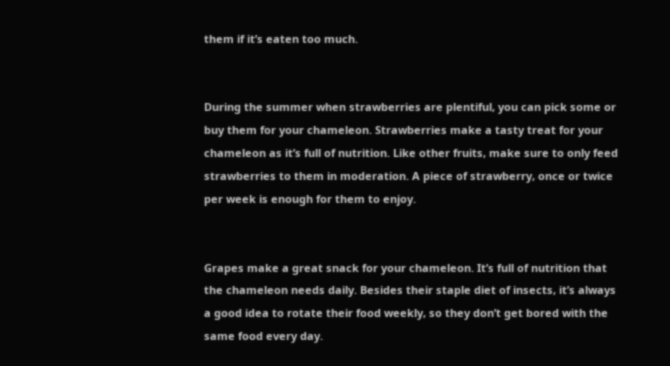them if it’s eaten too much.


During the summer when strawberries are plentiful, you can pick some or buy them for your chameleon. Strawberries make a tasty treat for your chameleon as it’s full of nutrition. Like other fruits, make sure to only feed strawberries to them in moderation. A piece of strawberry, once or twice per week is enough for them to enjoy.


Grapes make a great snack for your chameleon. It’s full of nutrition that the chameleon needs daily. Besides their staple diet of insects, it’s always a good idea to rotate their food weekly, so they don’t get bored with the same food every day.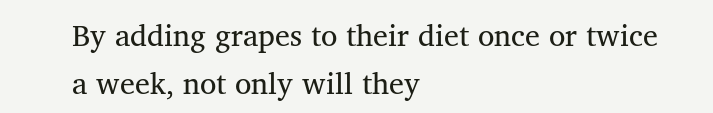By adding grapes to their diet once or twice a week, not only will they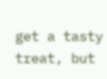get a tasty treat, but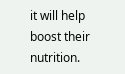it will help boost their nutrition.